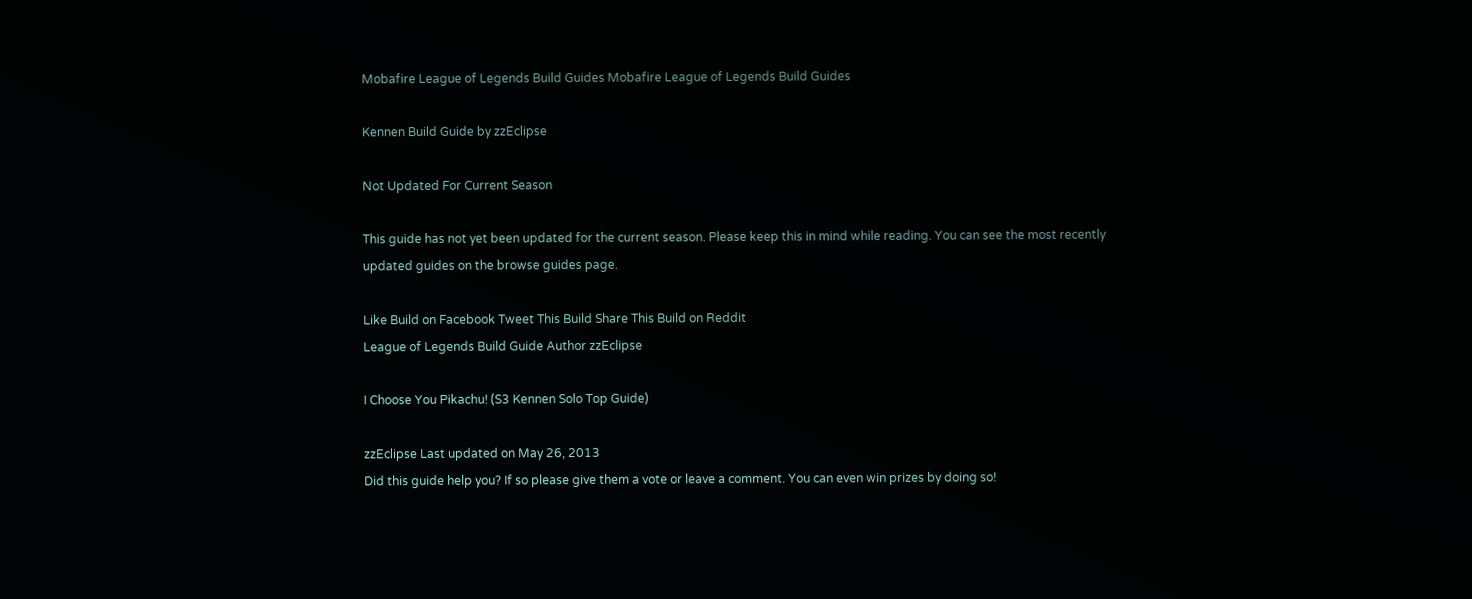Mobafire League of Legends Build Guides Mobafire League of Legends Build Guides

Kennen Build Guide by zzEclipse

Not Updated For Current Season

This guide has not yet been updated for the current season. Please keep this in mind while reading. You can see the most recently updated guides on the browse guides page.

Like Build on Facebook Tweet This Build Share This Build on Reddit
League of Legends Build Guide Author zzEclipse

I Choose You Pikachu! (S3 Kennen Solo Top Guide)

zzEclipse Last updated on May 26, 2013
Did this guide help you? If so please give them a vote or leave a comment. You can even win prizes by doing so!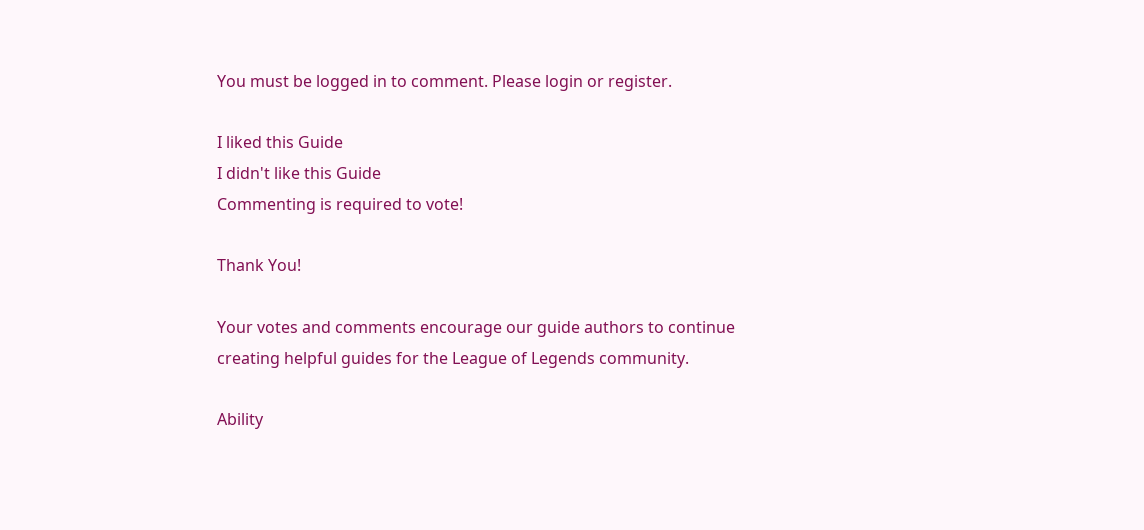You must be logged in to comment. Please login or register.

I liked this Guide
I didn't like this Guide
Commenting is required to vote!

Thank You!

Your votes and comments encourage our guide authors to continue
creating helpful guides for the League of Legends community.

Ability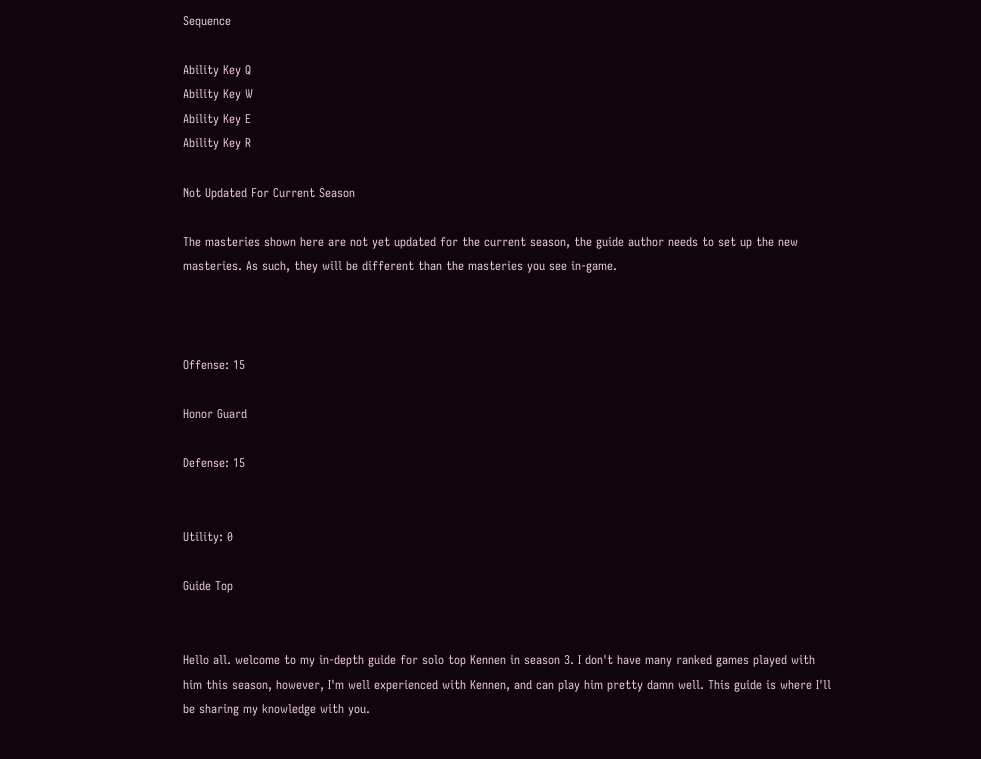Sequence

Ability Key Q
Ability Key W
Ability Key E
Ability Key R

Not Updated For Current Season

The masteries shown here are not yet updated for the current season, the guide author needs to set up the new masteries. As such, they will be different than the masteries you see in-game.



Offense: 15

Honor Guard

Defense: 15


Utility: 0

Guide Top


Hello all. welcome to my in-depth guide for solo top Kennen in season 3. I don't have many ranked games played with him this season, however, I'm well experienced with Kennen, and can play him pretty damn well. This guide is where I'll be sharing my knowledge with you.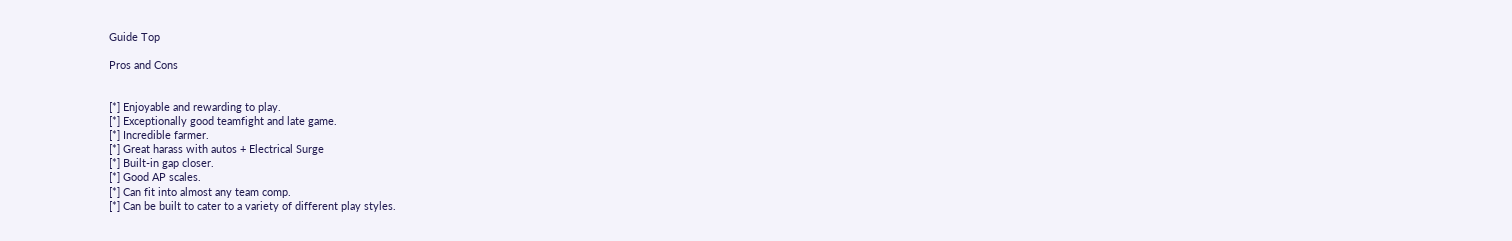Guide Top

Pros and Cons


[*] Enjoyable and rewarding to play.
[*] Exceptionally good teamfight and late game.
[*] Incredible farmer.
[*] Great harass with autos + Electrical Surge
[*] Built-in gap closer.
[*] Good AP scales.
[*] Can fit into almost any team comp.
[*] Can be built to cater to a variety of different play styles.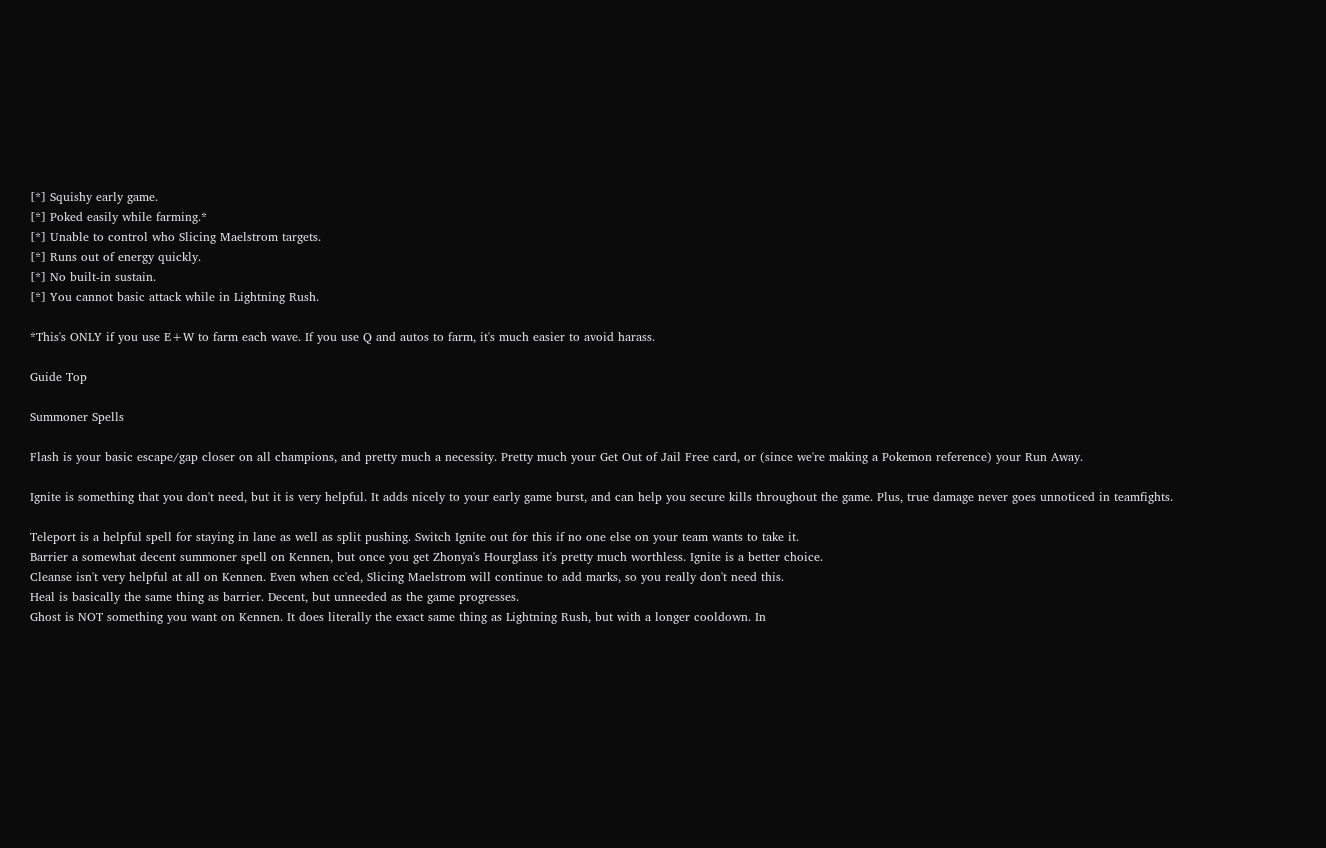[*] Squishy early game.
[*] Poked easily while farming.*
[*] Unable to control who Slicing Maelstrom targets.
[*] Runs out of energy quickly.
[*] No built-in sustain.
[*] You cannot basic attack while in Lightning Rush.

*This's ONLY if you use E+W to farm each wave. If you use Q and autos to farm, it's much easier to avoid harass.

Guide Top

Summoner Spells

Flash is your basic escape/gap closer on all champions, and pretty much a necessity. Pretty much your Get Out of Jail Free card, or (since we're making a Pokemon reference) your Run Away.

Ignite is something that you don't need, but it is very helpful. It adds nicely to your early game burst, and can help you secure kills throughout the game. Plus, true damage never goes unnoticed in teamfights.

Teleport is a helpful spell for staying in lane as well as split pushing. Switch Ignite out for this if no one else on your team wants to take it.
Barrier a somewhat decent summoner spell on Kennen, but once you get Zhonya's Hourglass it's pretty much worthless. Ignite is a better choice.
Cleanse isn't very helpful at all on Kennen. Even when cc'ed, Slicing Maelstrom will continue to add marks, so you really don't need this.
Heal is basically the same thing as barrier. Decent, but unneeded as the game progresses.
Ghost is NOT something you want on Kennen. It does literally the exact same thing as Lightning Rush, but with a longer cooldown. In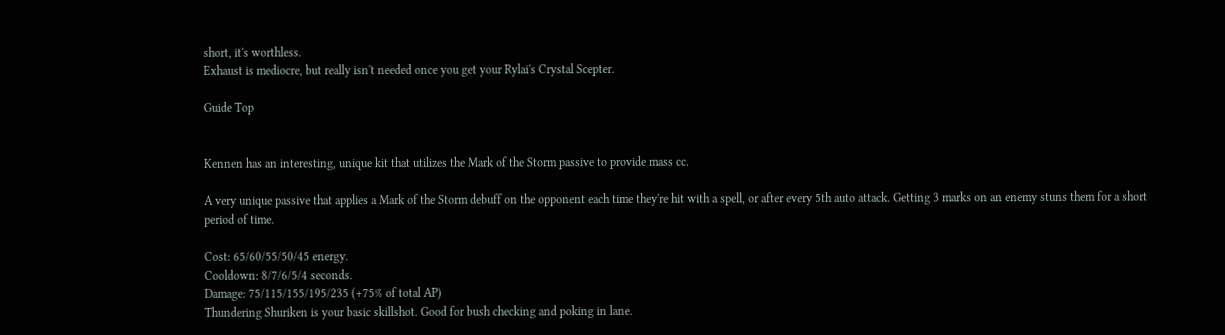short, it's worthless.
Exhaust is mediocre, but really isn't needed once you get your Rylai's Crystal Scepter.

Guide Top


Kennen has an interesting, unique kit that utilizes the Mark of the Storm passive to provide mass cc.

A very unique passive that applies a Mark of the Storm debuff on the opponent each time they're hit with a spell, or after every 5th auto attack. Getting 3 marks on an enemy stuns them for a short period of time.

Cost: 65/60/55/50/45 energy.
Cooldown: 8/7/6/5/4 seconds.
Damage: 75/115/155/195/235 (+75% of total AP)
Thundering Shuriken is your basic skillshot. Good for bush checking and poking in lane.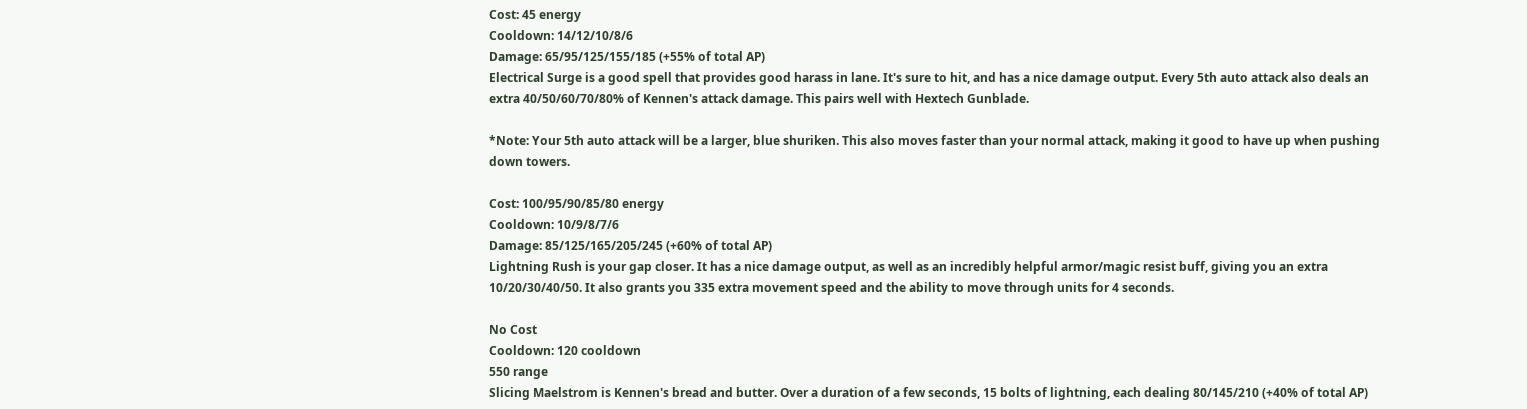Cost: 45 energy
Cooldown: 14/12/10/8/6
Damage: 65/95/125/155/185 (+55% of total AP)
Electrical Surge is a good spell that provides good harass in lane. It's sure to hit, and has a nice damage output. Every 5th auto attack also deals an extra 40/50/60/70/80% of Kennen's attack damage. This pairs well with Hextech Gunblade.

*Note: Your 5th auto attack will be a larger, blue shuriken. This also moves faster than your normal attack, making it good to have up when pushing down towers.

Cost: 100/95/90/85/80 energy
Cooldown: 10/9/8/7/6
Damage: 85/125/165/205/245 (+60% of total AP)
Lightning Rush is your gap closer. It has a nice damage output, as well as an incredibly helpful armor/magic resist buff, giving you an extra 10/20/30/40/50. It also grants you 335 extra movement speed and the ability to move through units for 4 seconds.

No Cost
Cooldown: 120 cooldown
550 range
Slicing Maelstrom is Kennen's bread and butter. Over a duration of a few seconds, 15 bolts of lightning, each dealing 80/145/210 (+40% of total AP)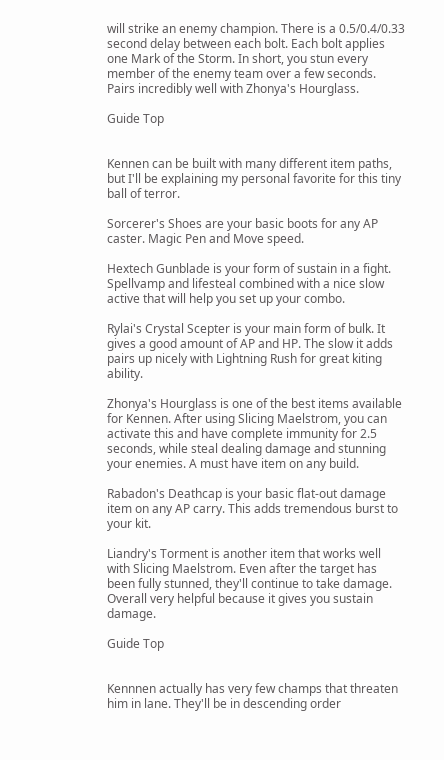will strike an enemy champion. There is a 0.5/0.4/0.33 second delay between each bolt. Each bolt applies one Mark of the Storm. In short, you stun every member of the enemy team over a few seconds. Pairs incredibly well with Zhonya's Hourglass.

Guide Top


Kennen can be built with many different item paths, but I'll be explaining my personal favorite for this tiny ball of terror.

Sorcerer's Shoes are your basic boots for any AP caster. Magic Pen and Move speed.

Hextech Gunblade is your form of sustain in a fight. Spellvamp and lifesteal combined with a nice slow active that will help you set up your combo.

Rylai's Crystal Scepter is your main form of bulk. It gives a good amount of AP and HP. The slow it adds pairs up nicely with Lightning Rush for great kiting ability.

Zhonya's Hourglass is one of the best items available for Kennen. After using Slicing Maelstrom, you can activate this and have complete immunity for 2.5 seconds, while steal dealing damage and stunning your enemies. A must have item on any build.

Rabadon's Deathcap is your basic flat-out damage item on any AP carry. This adds tremendous burst to your kit.

Liandry's Torment is another item that works well with Slicing Maelstrom. Even after the target has been fully stunned, they'll continue to take damage. Overall very helpful because it gives you sustain damage.

Guide Top


Kennnen actually has very few champs that threaten him in lane. They'll be in descending order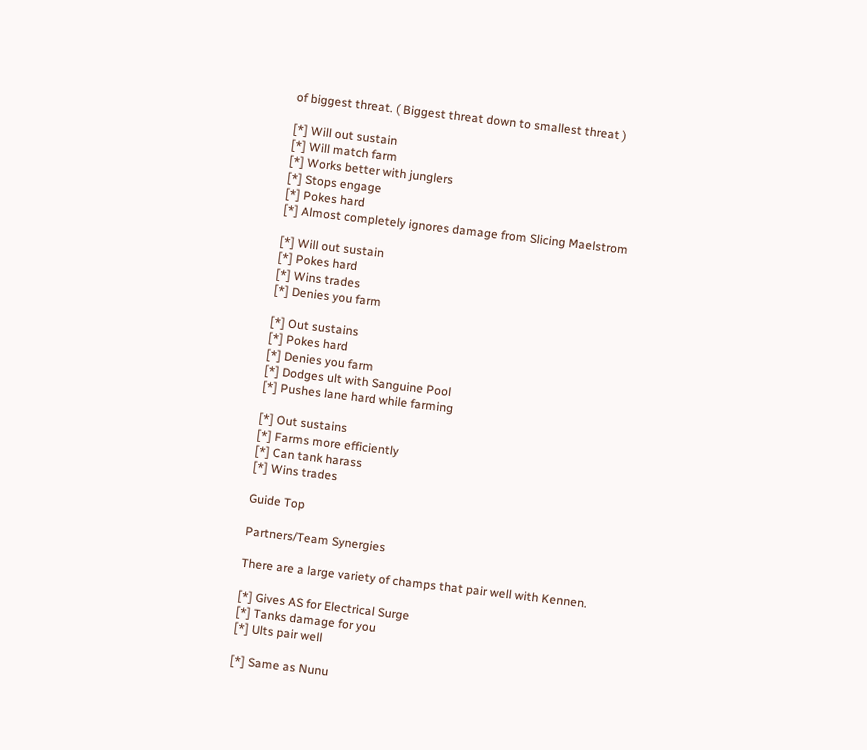of biggest threat. ( Biggest threat down to smallest threat )

[*] Will out sustain
[*] Will match farm
[*] Works better with junglers
[*] Stops engage
[*] Pokes hard
[*] Almost completely ignores damage from Slicing Maelstrom

[*] Will out sustain
[*] Pokes hard
[*] Wins trades
[*] Denies you farm

[*] Out sustains
[*] Pokes hard
[*] Denies you farm
[*] Dodges ult with Sanguine Pool
[*] Pushes lane hard while farming

[*] Out sustains
[*] Farms more efficiently
[*] Can tank harass
[*] Wins trades

Guide Top

Partners/Team Synergies

There are a large variety of champs that pair well with Kennen.

[*] Gives AS for Electrical Surge
[*] Tanks damage for you
[*] Ults pair well

[*] Same as Nunu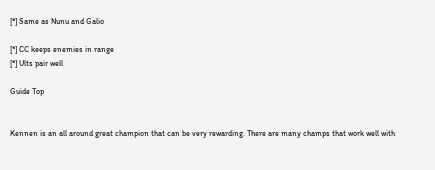[*] Same as Nunu and Galio

[*] CC keeps enemies in range
[*] Ults pair well

Guide Top


Kennen is an all around great champion that can be very rewarding. There are many champs that work well with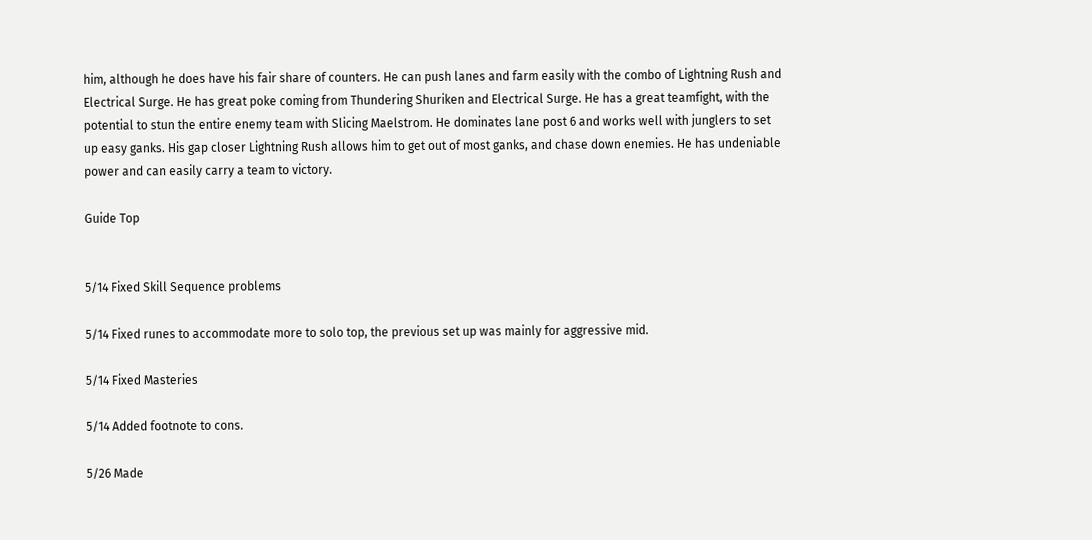him, although he does have his fair share of counters. He can push lanes and farm easily with the combo of Lightning Rush and Electrical Surge. He has great poke coming from Thundering Shuriken and Electrical Surge. He has a great teamfight, with the potential to stun the entire enemy team with Slicing Maelstrom. He dominates lane post 6 and works well with junglers to set up easy ganks. His gap closer Lightning Rush allows him to get out of most ganks, and chase down enemies. He has undeniable power and can easily carry a team to victory.

Guide Top


5/14 Fixed Skill Sequence problems

5/14 Fixed runes to accommodate more to solo top, the previous set up was mainly for aggressive mid.

5/14 Fixed Masteries

5/14 Added footnote to cons.

5/26 Made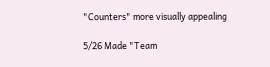"Counters" more visually appealing

5/26 Made "Team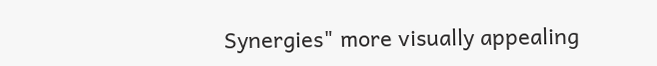Synergies" more visually appealing